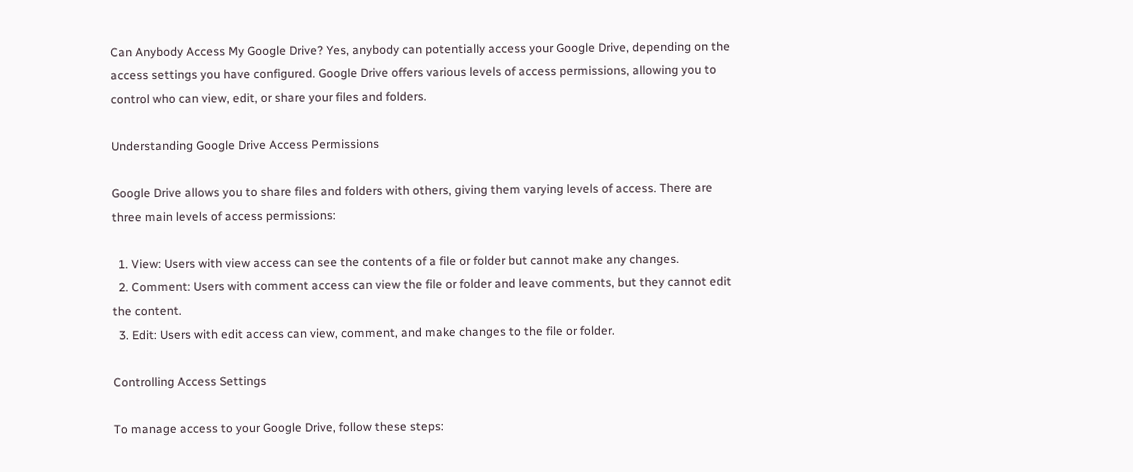Can Anybody Access My Google Drive? Yes, anybody can potentially access your Google Drive, depending on the access settings you have configured. Google Drive offers various levels of access permissions, allowing you to control who can view, edit, or share your files and folders.

Understanding Google Drive Access Permissions

Google Drive allows you to share files and folders with others, giving them varying levels of access. There are three main levels of access permissions:

  1. View: Users with view access can see the contents of a file or folder but cannot make any changes.
  2. Comment: Users with comment access can view the file or folder and leave comments, but they cannot edit the content.
  3. Edit: Users with edit access can view, comment, and make changes to the file or folder.

Controlling Access Settings

To manage access to your Google Drive, follow these steps: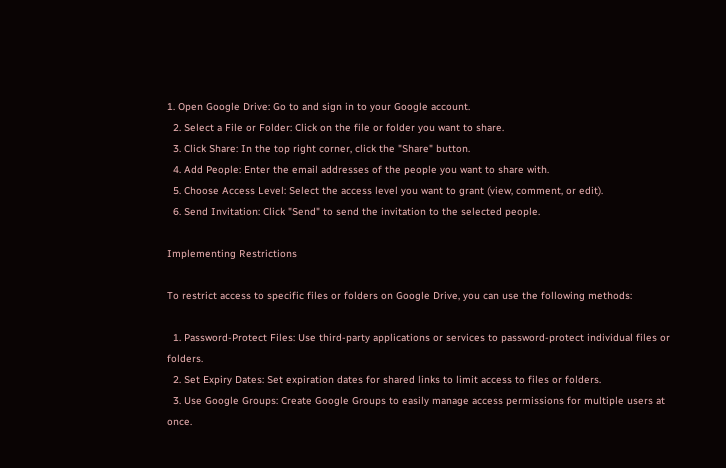1. Open Google Drive: Go to and sign in to your Google account.
  2. Select a File or Folder: Click on the file or folder you want to share.
  3. Click Share: In the top right corner, click the "Share" button.
  4. Add People: Enter the email addresses of the people you want to share with.
  5. Choose Access Level: Select the access level you want to grant (view, comment, or edit).
  6. Send Invitation: Click "Send" to send the invitation to the selected people.

Implementing Restrictions

To restrict access to specific files or folders on Google Drive, you can use the following methods:

  1. Password-Protect Files: Use third-party applications or services to password-protect individual files or folders.
  2. Set Expiry Dates: Set expiration dates for shared links to limit access to files or folders.
  3. Use Google Groups: Create Google Groups to easily manage access permissions for multiple users at once.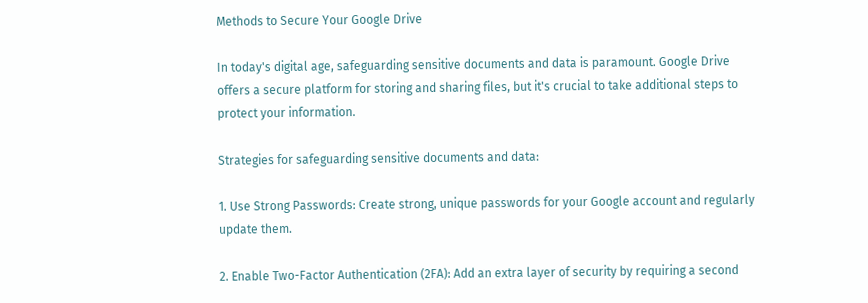Methods to Secure Your Google Drive

In today's digital age, safeguarding sensitive documents and data is paramount. Google Drive offers a secure platform for storing and sharing files, but it's crucial to take additional steps to protect your information.

Strategies for safeguarding sensitive documents and data:

1. Use Strong Passwords: Create strong, unique passwords for your Google account and regularly update them.

2. Enable Two-Factor Authentication (2FA): Add an extra layer of security by requiring a second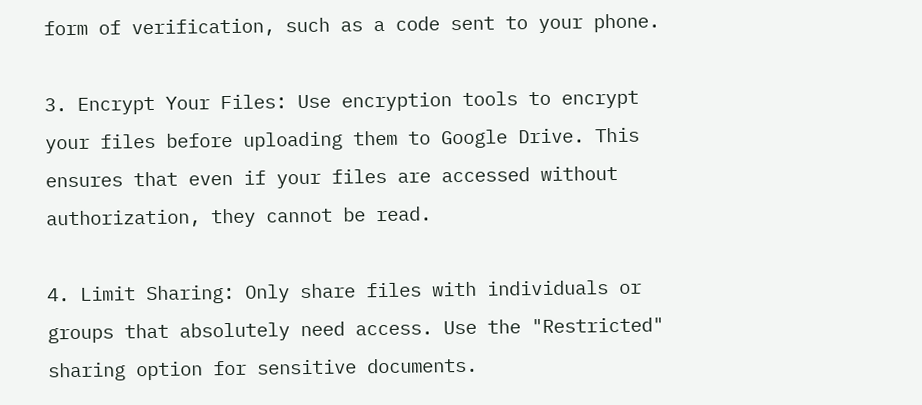form of verification, such as a code sent to your phone.

3. Encrypt Your Files: Use encryption tools to encrypt your files before uploading them to Google Drive. This ensures that even if your files are accessed without authorization, they cannot be read.

4. Limit Sharing: Only share files with individuals or groups that absolutely need access. Use the "Restricted" sharing option for sensitive documents.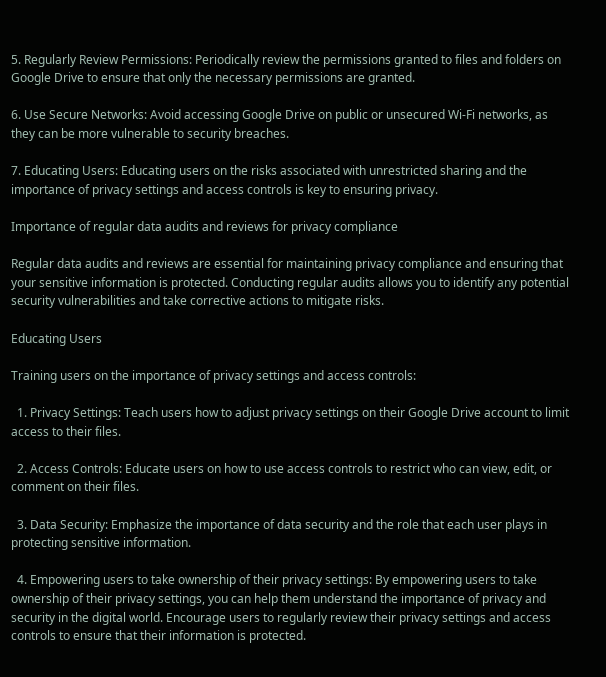5. Regularly Review Permissions: Periodically review the permissions granted to files and folders on Google Drive to ensure that only the necessary permissions are granted.

6. Use Secure Networks: Avoid accessing Google Drive on public or unsecured Wi-Fi networks, as they can be more vulnerable to security breaches.

7. Educating Users: Educating users on the risks associated with unrestricted sharing and the importance of privacy settings and access controls is key to ensuring privacy.

Importance of regular data audits and reviews for privacy compliance

Regular data audits and reviews are essential for maintaining privacy compliance and ensuring that your sensitive information is protected. Conducting regular audits allows you to identify any potential security vulnerabilities and take corrective actions to mitigate risks.

Educating Users

Training users on the importance of privacy settings and access controls:

  1. Privacy Settings: Teach users how to adjust privacy settings on their Google Drive account to limit access to their files.

  2. Access Controls: Educate users on how to use access controls to restrict who can view, edit, or comment on their files.

  3. Data Security: Emphasize the importance of data security and the role that each user plays in protecting sensitive information.

  4. Empowering users to take ownership of their privacy settings: By empowering users to take ownership of their privacy settings, you can help them understand the importance of privacy and security in the digital world. Encourage users to regularly review their privacy settings and access controls to ensure that their information is protected.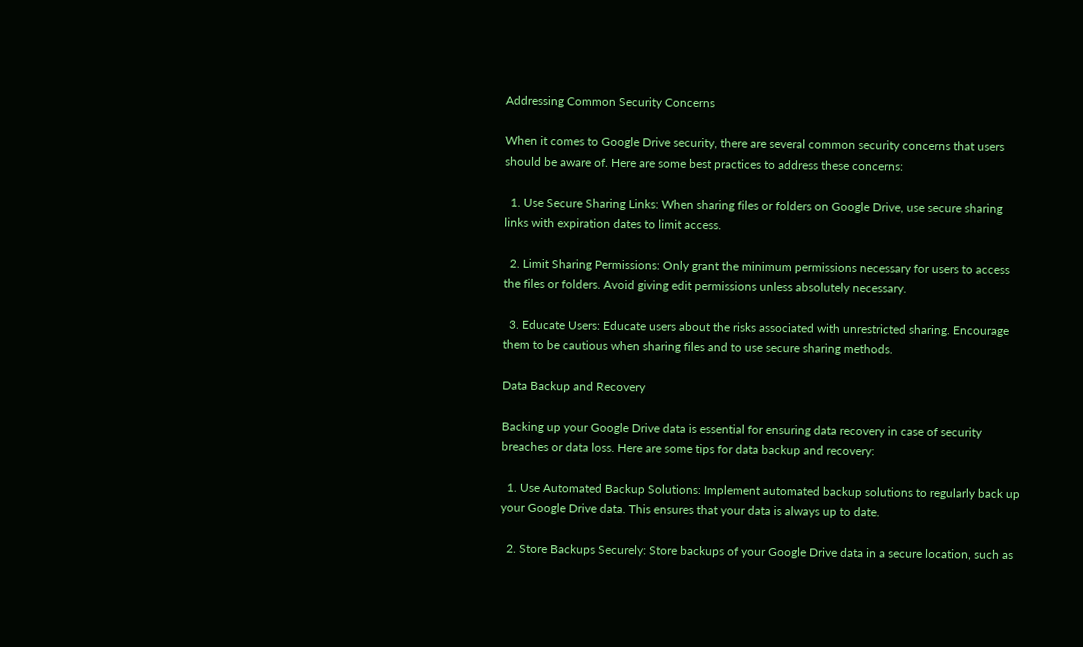Addressing Common Security Concerns

When it comes to Google Drive security, there are several common security concerns that users should be aware of. Here are some best practices to address these concerns:

  1. Use Secure Sharing Links: When sharing files or folders on Google Drive, use secure sharing links with expiration dates to limit access.

  2. Limit Sharing Permissions: Only grant the minimum permissions necessary for users to access the files or folders. Avoid giving edit permissions unless absolutely necessary.

  3. Educate Users: Educate users about the risks associated with unrestricted sharing. Encourage them to be cautious when sharing files and to use secure sharing methods.

Data Backup and Recovery

Backing up your Google Drive data is essential for ensuring data recovery in case of security breaches or data loss. Here are some tips for data backup and recovery:

  1. Use Automated Backup Solutions: Implement automated backup solutions to regularly back up your Google Drive data. This ensures that your data is always up to date.

  2. Store Backups Securely: Store backups of your Google Drive data in a secure location, such as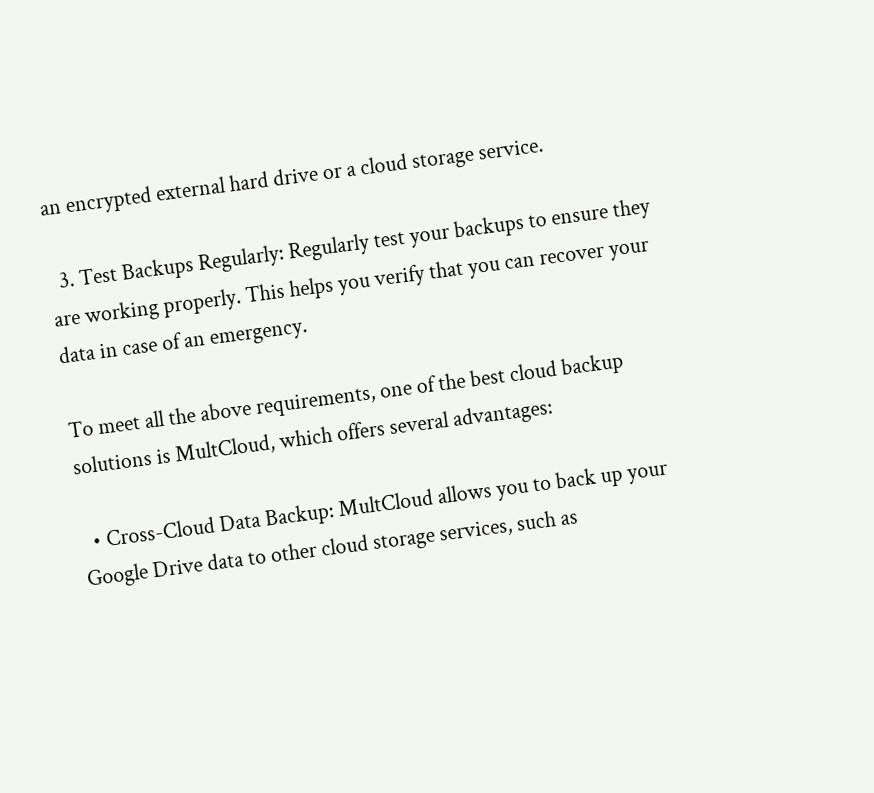an encrypted external hard drive or a cloud storage service.

  3. Test Backups Regularly: Regularly test your backups to ensure they are working properly. This helps you verify that you can recover your data in case of an emergency.

To meet all the above requirements, one of the best cloud backup solutions is MultCloud, which offers several advantages:

  • Cross-Cloud Data Backup: MultCloud allows you to back up your Google Drive data to other cloud storage services, such as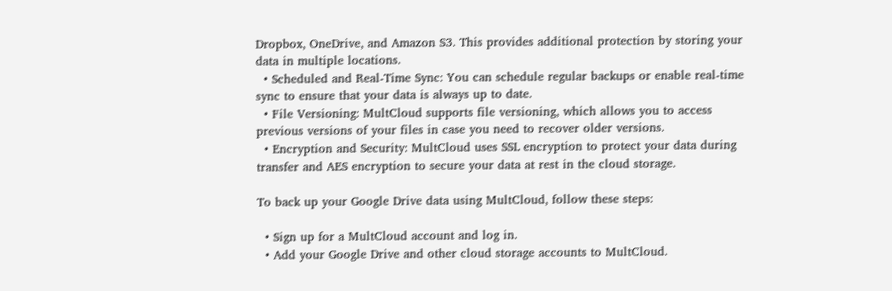Dropbox, OneDrive, and Amazon S3. This provides additional protection by storing your data in multiple locations.
  • Scheduled and Real-Time Sync: You can schedule regular backups or enable real-time sync to ensure that your data is always up to date.
  • File Versioning: MultCloud supports file versioning, which allows you to access previous versions of your files in case you need to recover older versions.
  • Encryption and Security: MultCloud uses SSL encryption to protect your data during transfer and AES encryption to secure your data at rest in the cloud storage.

To back up your Google Drive data using MultCloud, follow these steps:

  • Sign up for a MultCloud account and log in.
  • Add your Google Drive and other cloud storage accounts to MultCloud.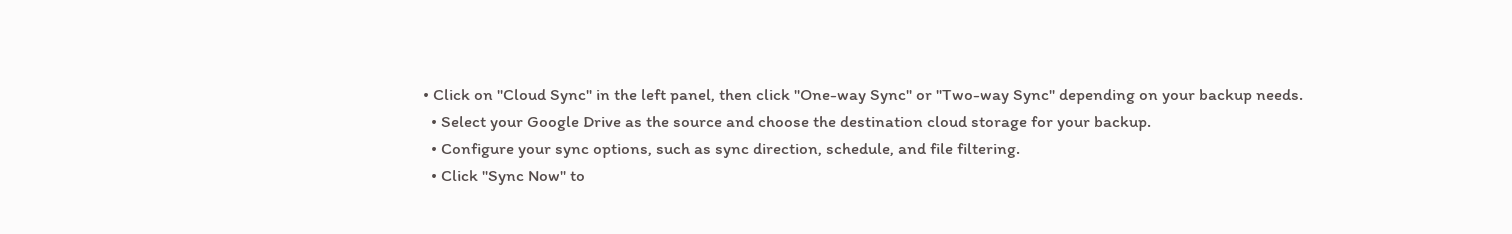• Click on "Cloud Sync" in the left panel, then click "One-way Sync" or "Two-way Sync" depending on your backup needs.
  • Select your Google Drive as the source and choose the destination cloud storage for your backup.
  • Configure your sync options, such as sync direction, schedule, and file filtering.
  • Click "Sync Now" to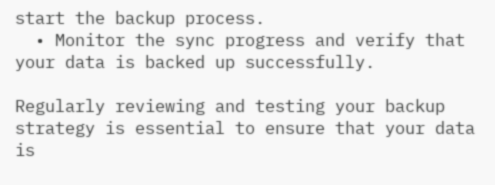start the backup process.
  • Monitor the sync progress and verify that your data is backed up successfully.

Regularly reviewing and testing your backup strategy is essential to ensure that your data is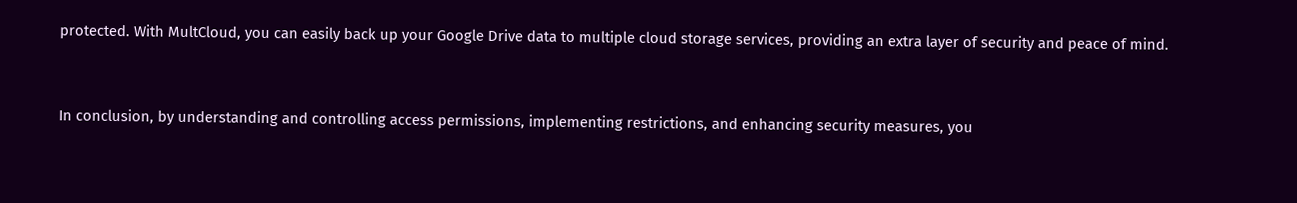protected. With MultCloud, you can easily back up your Google Drive data to multiple cloud storage services, providing an extra layer of security and peace of mind.


In conclusion, by understanding and controlling access permissions, implementing restrictions, and enhancing security measures, you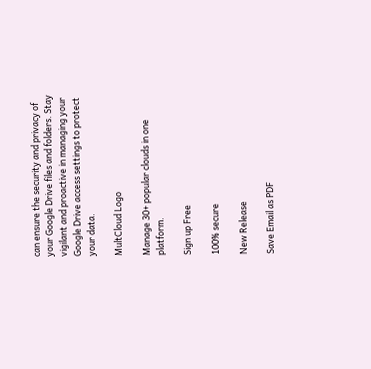can ensure the security and privacy of your Google Drive files and folders. Stay vigilant and proactive in managing your Google Drive access settings to protect your data.

MultCloud Logo

Manage 30+ popular clouds in one platform.

Sign up Free

100% secure

New Release

Save Email as PDF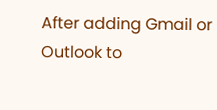After adding Gmail or Outlook to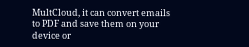MultCloud, it can convert emails to PDF and save them on your device or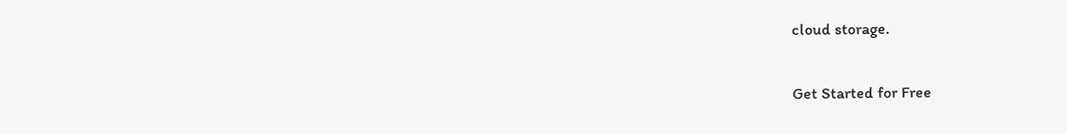cloud storage.

Get Started for Free